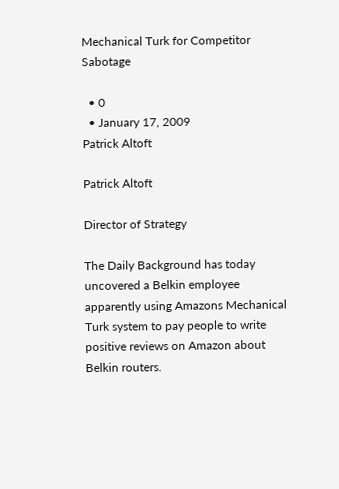Mechanical Turk for Competitor Sabotage

  • 0
  • January 17, 2009
Patrick Altoft

Patrick Altoft

Director of Strategy

The Daily Background has today uncovered a Belkin employee apparently using Amazons Mechanical Turk system to pay people to write positive reviews on Amazon about Belkin routers.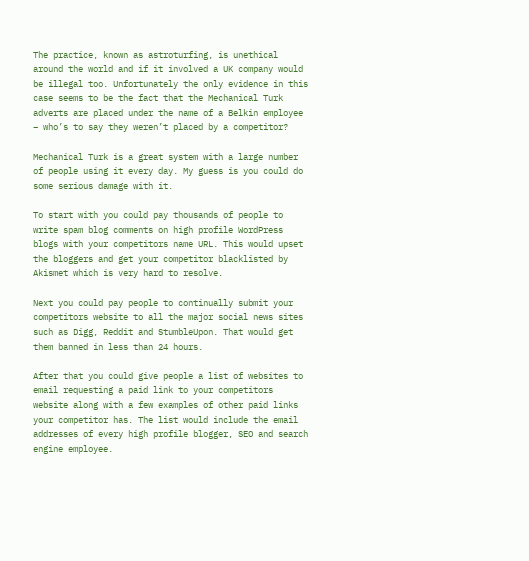The practice, known as astroturfing, is unethical around the world and if it involved a UK company would be illegal too. Unfortunately the only evidence in this case seems to be the fact that the Mechanical Turk adverts are placed under the name of a Belkin employee – who’s to say they weren’t placed by a competitor?

Mechanical Turk is a great system with a large number of people using it every day. My guess is you could do some serious damage with it.

To start with you could pay thousands of people to write spam blog comments on high profile WordPress blogs with your competitors name URL. This would upset the bloggers and get your competitor blacklisted by Akismet which is very hard to resolve.

Next you could pay people to continually submit your competitors website to all the major social news sites such as Digg, Reddit and StumbleUpon. That would get them banned in less than 24 hours.

After that you could give people a list of websites to email requesting a paid link to your competitors website along with a few examples of other paid links your competitor has. The list would include the email addresses of every high profile blogger, SEO and search engine employee.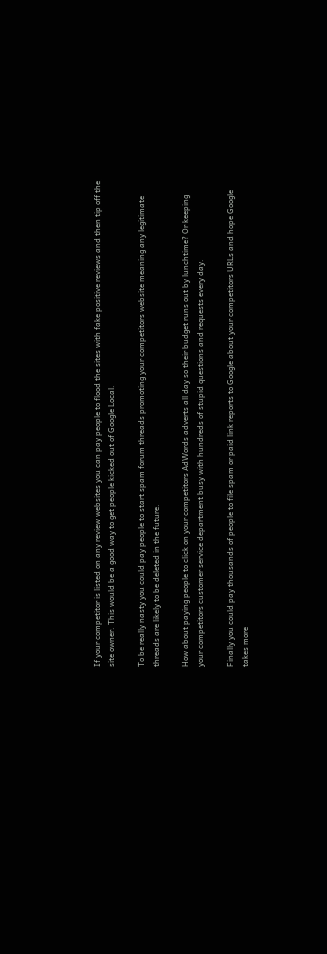If your competitor is listed on any review websites you can pay people to flood the sites with fake positive reviews and then tip off the site owner. This would be a good way to get people kicked out of Google Local.

To be really nasty you could pay people to start spam forum threads promoting your competitors website meaning any legitimate threads are likely to be deleted in the future.

How about paying people to click on your competitors AdWords adverts all day so their budget runs out by lunchtime? Or keeping your competitors customer service department busy with hundreds of stupid questions and requests every day.

Finally you could pay thousands of people to file spam or paid link reports to Google about your competitors URLs and hope Google takes more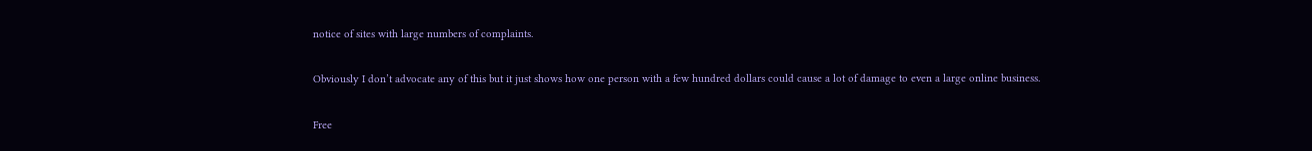notice of sites with large numbers of complaints.

Obviously I don’t advocate any of this but it just shows how one person with a few hundred dollars could cause a lot of damage to even a large online business.

Free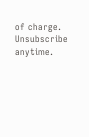of charge. Unsubscribe anytime.